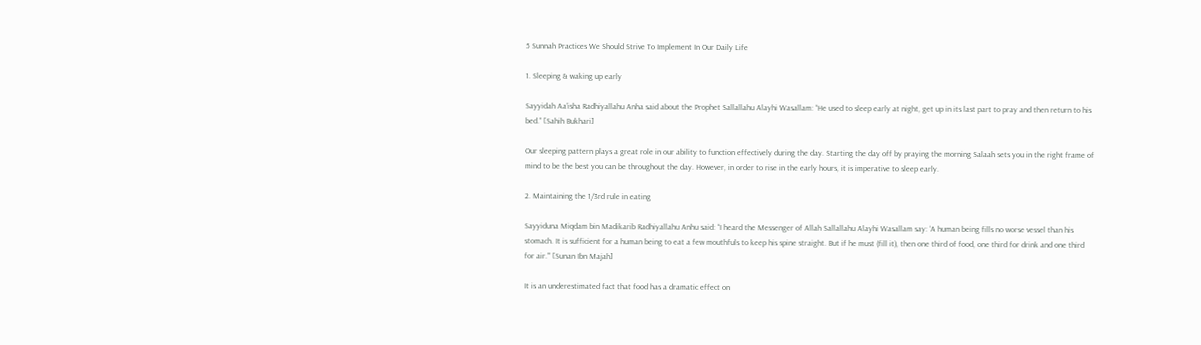5 Sunnah Practices We Should Strive To Implement In Our Daily Life

1. Sleeping & waking up early

Sayyidah Aa’isha Radhiyallahu Anha said about the Prophet Sallallahu Alayhi Wasallam: “He used to sleep early at night, get up in its last part to pray and then return to his bed.” [Sahih Bukhari]

Our sleeping pattern plays a great role in our ability to function effectively during the day. Starting the day off by praying the morning Salaah sets you in the right frame of mind to be the best you can be throughout the day. However, in order to rise in the early hours, it is imperative to sleep early.

2. Maintaining the 1/3rd rule in eating

Sayyiduna Miqdam bin Madikarib Radhiyallahu Anhu said: “I heard the Messenger of Allah Sallallahu Alayhi Wasallam say: ‘A human being fills no worse vessel than his stomach. It is sufficient for a human being to eat a few mouthfuls to keep his spine straight. But if he must (fill it), then one third of food, one third for drink and one third for air.’” [Sunan Ibn Majah]

It is an underestimated fact that food has a dramatic effect on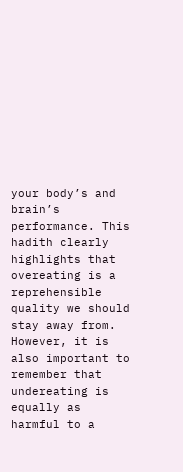your body’s and brain’s performance. This hadith clearly highlights that overeating is a reprehensible quality we should stay away from. However, it is also important to remember that undereating is equally as harmful to a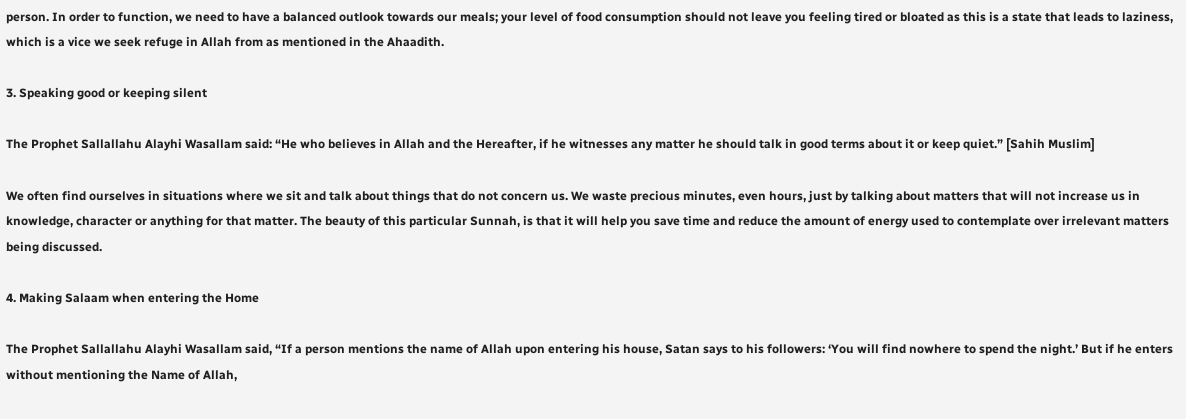person. In order to function, we need to have a balanced outlook towards our meals; your level of food consumption should not leave you feeling tired or bloated as this is a state that leads to laziness, which is a vice we seek refuge in Allah from as mentioned in the Ahaadith.

3. Speaking good or keeping silent

The Prophet Sallallahu Alayhi Wasallam said: “He who believes in Allah and the Hereafter, if he witnesses any matter he should talk in good terms about it or keep quiet.” [Sahih Muslim]

We often find ourselves in situations where we sit and talk about things that do not concern us. We waste precious minutes, even hours, just by talking about matters that will not increase us in knowledge, character or anything for that matter. The beauty of this particular Sunnah, is that it will help you save time and reduce the amount of energy used to contemplate over irrelevant matters being discussed.

4. Making Salaam when entering the Home

The Prophet Sallallahu Alayhi Wasallam said, “If a person mentions the name of Allah upon entering his house, Satan says to his followers: ‘You will find nowhere to spend the night.’ But if he enters without mentioning the Name of Allah,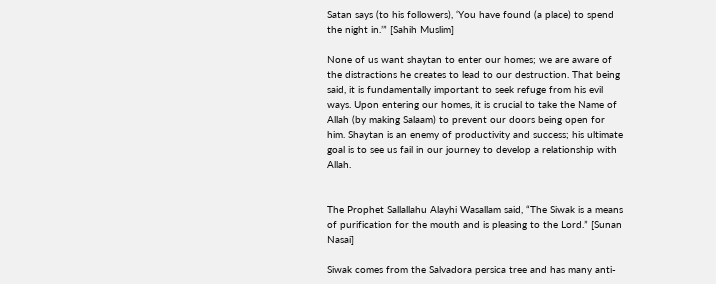Satan says (to his followers), ‘You have found (a place) to spend the night in.’” [Sahih Muslim]

None of us want shaytan to enter our homes; we are aware of the distractions he creates to lead to our destruction. That being said, it is fundamentally important to seek refuge from his evil ways. Upon entering our homes, it is crucial to take the Name of Allah (by making Salaam) to prevent our doors being open for him. Shaytan is an enemy of productivity and success; his ultimate goal is to see us fail in our journey to develop a relationship with Allah.


The Prophet Sallallahu Alayhi Wasallam said, “The Siwak is a means of purification for the mouth and is pleasing to the Lord.” [Sunan Nasai]

Siwak comes from the Salvadora persica tree and has many anti-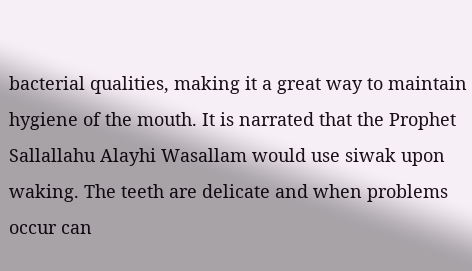bacterial qualities, making it a great way to maintain hygiene of the mouth. It is narrated that the Prophet Sallallahu Alayhi Wasallam would use siwak upon waking. The teeth are delicate and when problems occur can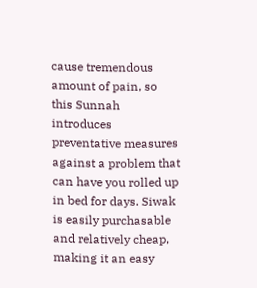cause tremendous amount of pain, so this Sunnah introduces preventative measures against a problem that can have you rolled up in bed for days. Siwak is easily purchasable and relatively cheap, making it an easy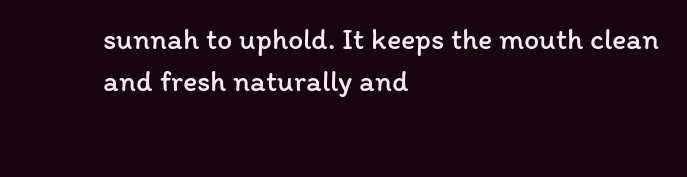sunnah to uphold. It keeps the mouth clean and fresh naturally and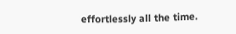effortlessly all the time.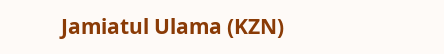Jamiatul Ulama (KZN)